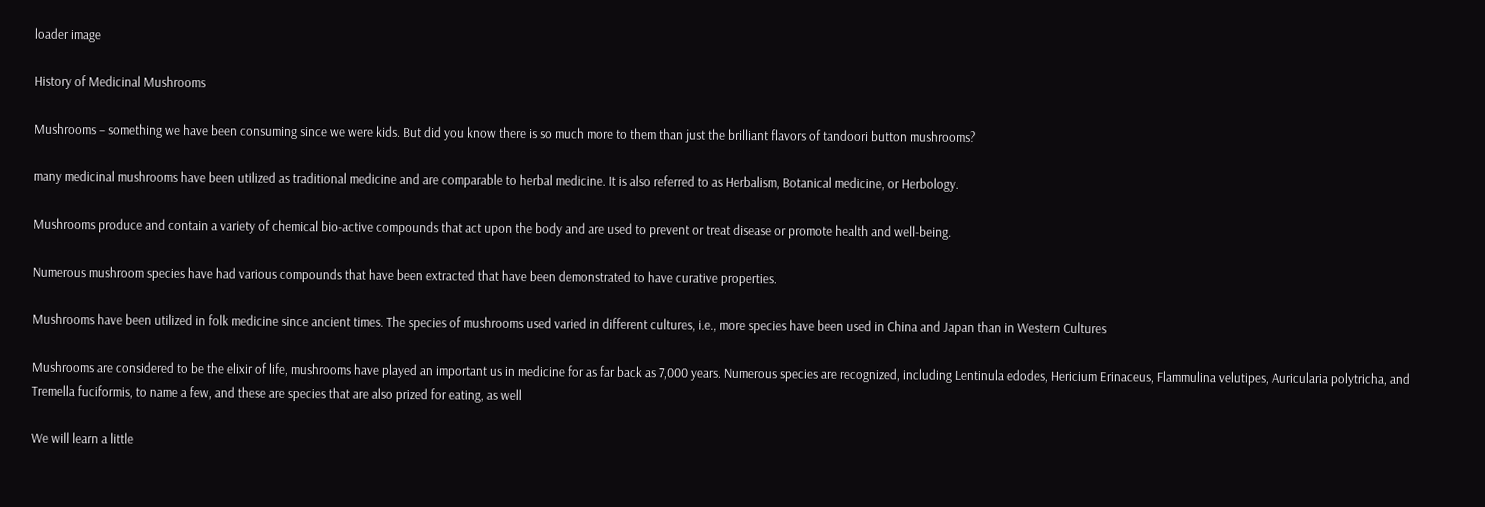loader image

History of Medicinal Mushrooms

Mushrooms – something we have been consuming since we were kids. But did you know there is so much more to them than just the brilliant flavors of tandoori button mushrooms?

many medicinal mushrooms have been utilized as traditional medicine and are comparable to herbal medicine. It is also referred to as Herbalism, Botanical medicine, or Herbology.

Mushrooms produce and contain a variety of chemical bio-active compounds that act upon the body and are used to prevent or treat disease or promote health and well-being.

Numerous mushroom species have had various compounds that have been extracted that have been demonstrated to have curative properties.

Mushrooms have been utilized in folk medicine since ancient times. The species of mushrooms used varied in different cultures, i.e., more species have been used in China and Japan than in Western Cultures

Mushrooms are considered to be the elixir of life, mushrooms have played an important us in medicine for as far back as 7,000 years. Numerous species are recognized, including Lentinula edodes, Hericium Erinaceus, Flammulina velutipes, Auricularia polytricha, and Tremella fuciformis, to name a few, and these are species that are also prized for eating, as well

We will learn a little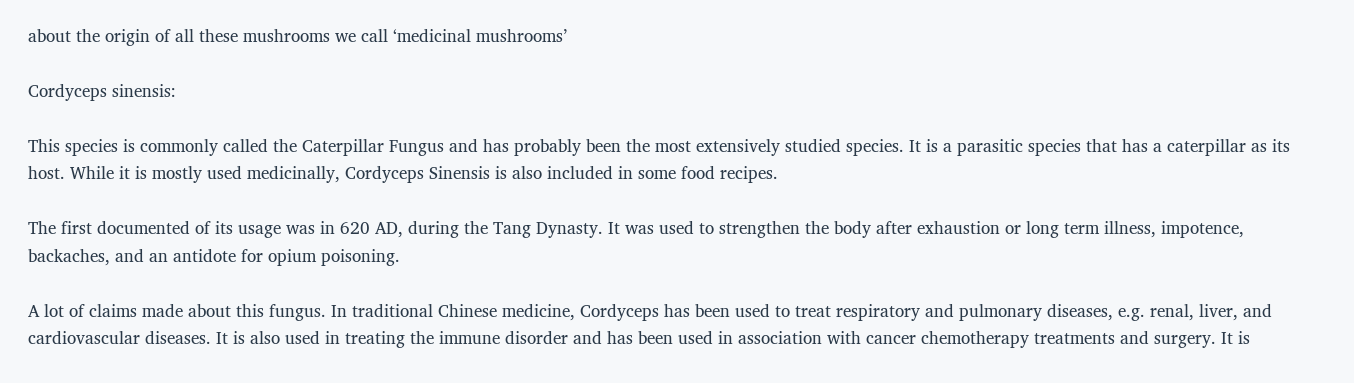about the origin of all these mushrooms we call ‘medicinal mushrooms’

Cordyceps sinensis:

This species is commonly called the Caterpillar Fungus and has probably been the most extensively studied species. It is a parasitic species that has a caterpillar as its host. While it is mostly used medicinally, Cordyceps Sinensis is also included in some food recipes.

The first documented of its usage was in 620 AD, during the Tang Dynasty. It was used to strengthen the body after exhaustion or long term illness, impotence, backaches, and an antidote for opium poisoning.

A lot of claims made about this fungus. In traditional Chinese medicine, Cordyceps has been used to treat respiratory and pulmonary diseases, e.g. renal, liver, and cardiovascular diseases. It is also used in treating the immune disorder and has been used in association with cancer chemotherapy treatments and surgery. It is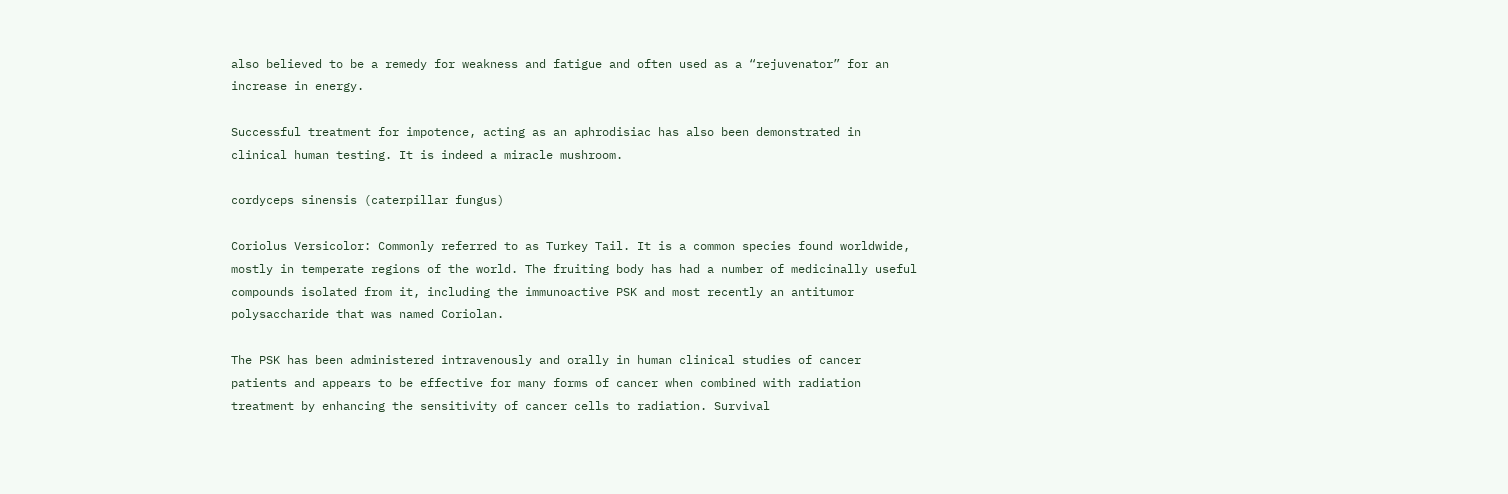also believed to be a remedy for weakness and fatigue and often used as a “rejuvenator” for an increase in energy.

Successful treatment for impotence, acting as an aphrodisiac has also been demonstrated in clinical human testing. It is indeed a miracle mushroom.

cordyceps sinensis (caterpillar fungus)

Coriolus Versicolor: Commonly referred to as Turkey Tail. It is a common species found worldwide, mostly in temperate regions of the world. The fruiting body has had a number of medicinally useful compounds isolated from it, including the immunoactive PSK and most recently an antitumor polysaccharide that was named Coriolan.

The PSK has been administered intravenously and orally in human clinical studies of cancer patients and appears to be effective for many forms of cancer when combined with radiation treatment by enhancing the sensitivity of cancer cells to radiation. Survival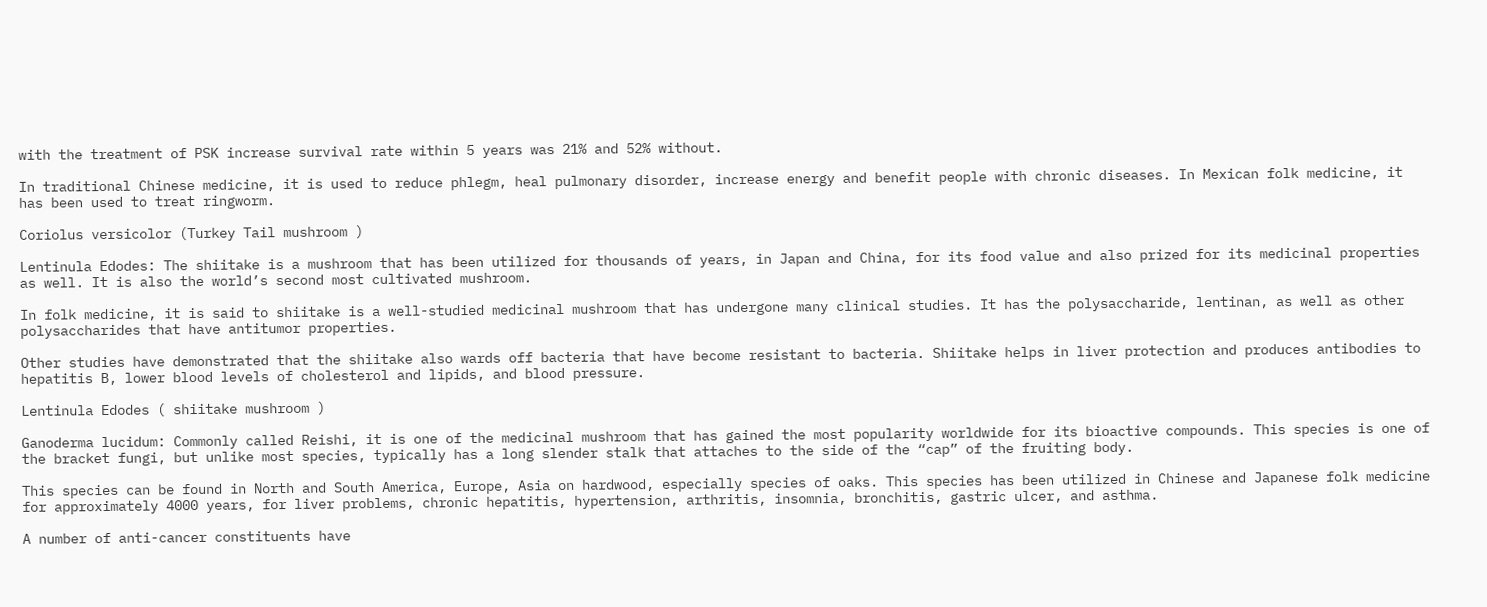with the treatment of PSK increase survival rate within 5 years was 21% and 52% without.

In traditional Chinese medicine, it is used to reduce phlegm, heal pulmonary disorder, increase energy and benefit people with chronic diseases. In Mexican folk medicine, it has been used to treat ringworm.

Coriolus versicolor (Turkey Tail mushroom )

Lentinula Edodes: The shiitake is a mushroom that has been utilized for thousands of years, in Japan and China, for its food value and also prized for its medicinal properties as well. It is also the world’s second most cultivated mushroom.

In folk medicine, it is said to shiitake is a well-studied medicinal mushroom that has undergone many clinical studies. It has the polysaccharide, lentinan, as well as other polysaccharides that have antitumor properties.

Other studies have demonstrated that the shiitake also wards off bacteria that have become resistant to bacteria. Shiitake helps in liver protection and produces antibodies to hepatitis B, lower blood levels of cholesterol and lipids, and blood pressure.

Lentinula Edodes ( shiitake mushroom )

Ganoderma lucidum: Commonly called Reishi, it is one of the medicinal mushroom that has gained the most popularity worldwide for its bioactive compounds. This species is one of the bracket fungi, but unlike most species, typically has a long slender stalk that attaches to the side of the “cap” of the fruiting body.

This species can be found in North and South America, Europe, Asia on hardwood, especially species of oaks. This species has been utilized in Chinese and Japanese folk medicine for approximately 4000 years, for liver problems, chronic hepatitis, hypertension, arthritis, insomnia, bronchitis, gastric ulcer, and asthma.

A number of anti-cancer constituents have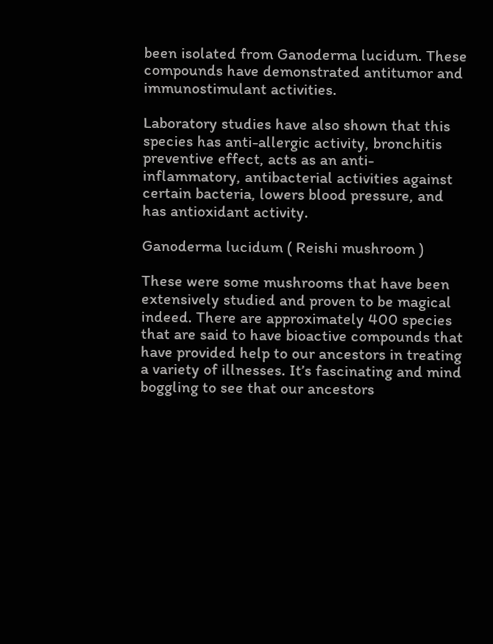been isolated from Ganoderma lucidum. These compounds have demonstrated antitumor and immunostimulant activities.

Laboratory studies have also shown that this species has anti-allergic activity, bronchitis preventive effect, acts as an anti-inflammatory, antibacterial activities against certain bacteria, lowers blood pressure, and has antioxidant activity.

Ganoderma lucidum ( Reishi mushroom )

These were some mushrooms that have been extensively studied and proven to be magical indeed. There are approximately 400 species that are said to have bioactive compounds that have provided help to our ancestors in treating a variety of illnesses. It’s fascinating and mind boggling to see that our ancestors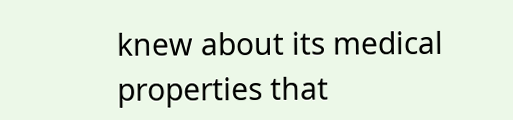knew about its medical properties that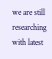we are still researching with latest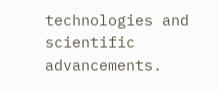technologies and scientific advancements.